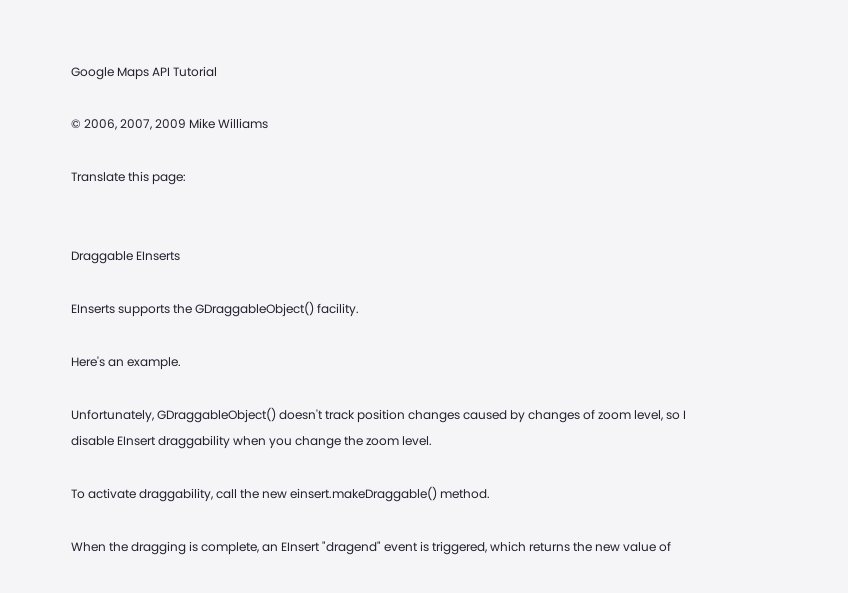Google Maps API Tutorial

© 2006, 2007, 2009 Mike Williams

Translate this page:


Draggable EInserts

EInserts supports the GDraggableObject() facility.

Here's an example.

Unfortunately, GDraggableObject() doesn't track position changes caused by changes of zoom level, so I disable EInsert draggability when you change the zoom level.

To activate draggability, call the new einsert.makeDraggable() method.

When the dragging is complete, an EInsert "dragend" event is triggered, which returns the new value of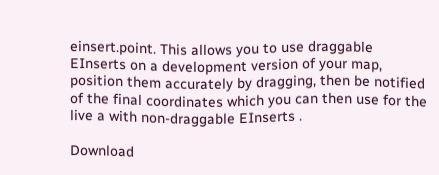einsert.point. This allows you to use draggable EInserts on a development version of your map, position them accurately by dragging, then be notified of the final coordinates which you can then use for the live a with non-draggable EInserts .

Download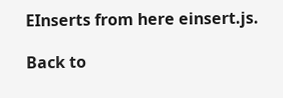EInserts from here einsert.js.

Back to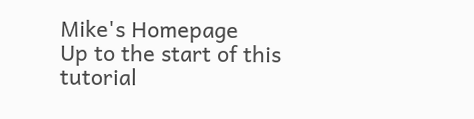Mike's Homepage
Up to the start of this tutorial